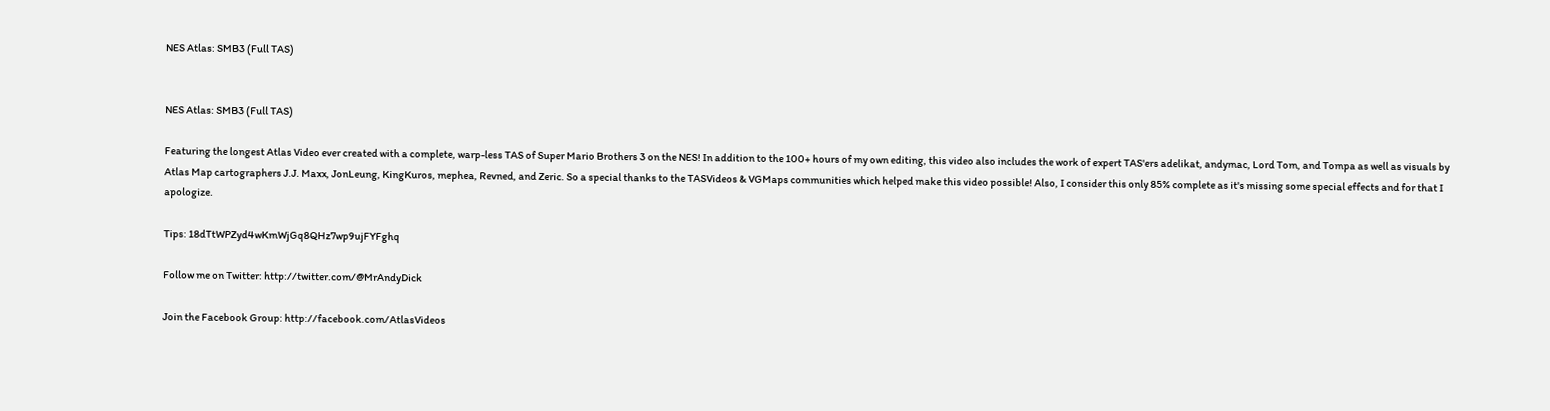NES Atlas: SMB3 (Full TAS)


NES Atlas: SMB3 (Full TAS)

Featuring the longest Atlas Video ever created with a complete, warp-less TAS of Super Mario Brothers 3 on the NES! In addition to the 100+ hours of my own editing, this video also includes the work of expert TAS'ers adelikat, andymac, Lord Tom, and Tompa as well as visuals by Atlas Map cartographers J.J. Maxx, JonLeung, KingKuros, mephea, Revned, and Zeric. So a special thanks to the TASVideos & VGMaps communities which helped make this video possible! Also, I consider this only 85% complete as it's missing some special effects and for that I apologize.

Tips: 18dTtWPZyd4wKmWjGq8QHz7wp9ujFYFghq

Follow me on Twitter: http://twitter.com/@MrAndyDick

Join the Facebook Group: http://facebook.com/AtlasVideos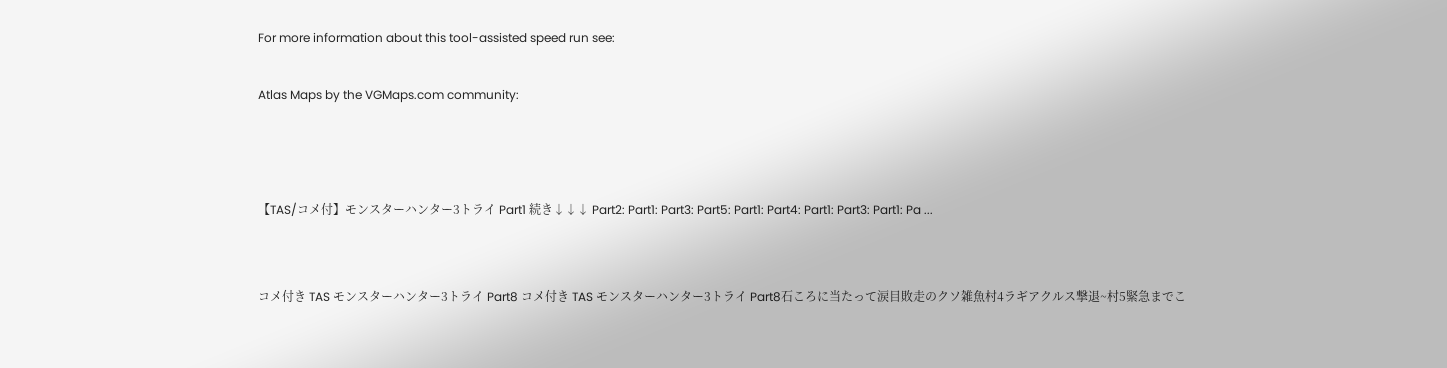For more information about this tool-assisted speed run see:

Atlas Maps by the VGMaps.com community:



【TAS/コメ付】モンスターハンター3トライ Part1 続き↓↓↓ Part2: Part1: Part3: Part5: Part1: Part4: Part1: Part3: Part1: Pa ...


コメ付き TAS モンスターハンター3トライ Part8 コメ付き TAS モンスターハンター3トライ Part8石ころに当たって涙目敗走のクソ雑魚村4ラギアクルス撃退~村5緊急までこ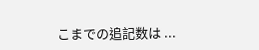こまでの追記数は ...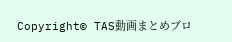Copyright© TAS動画まとめブロ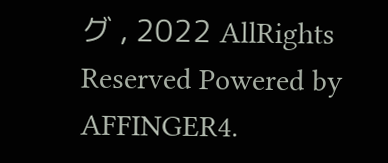グ , 2022 AllRights Reserved Powered by AFFINGER4.